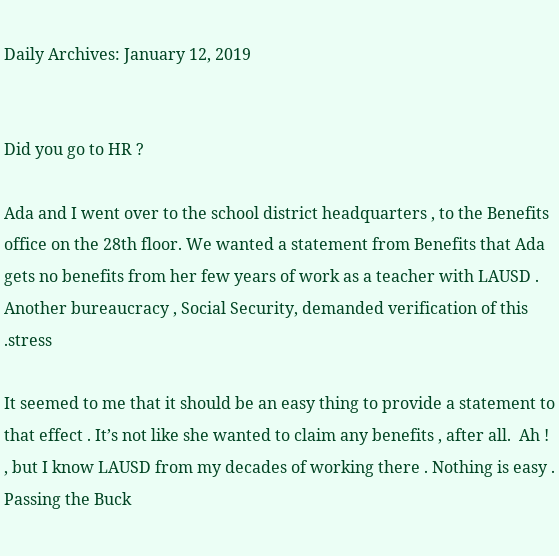Daily Archives: January 12, 2019


Did you go to HR ?

Ada and I went over to the school district headquarters , to the Benefits office on the 28th floor. We wanted a statement from Benefits that Ada gets no benefits from her few years of work as a teacher with LAUSD . Another bureaucracy , Social Security, demanded verification of this .stress

It seemed to me that it should be an easy thing to provide a statement to that effect . It’s not like she wanted to claim any benefits , after all.  Ah ! , but I know LAUSD from my decades of working there . Nothing is easy . Passing the Buck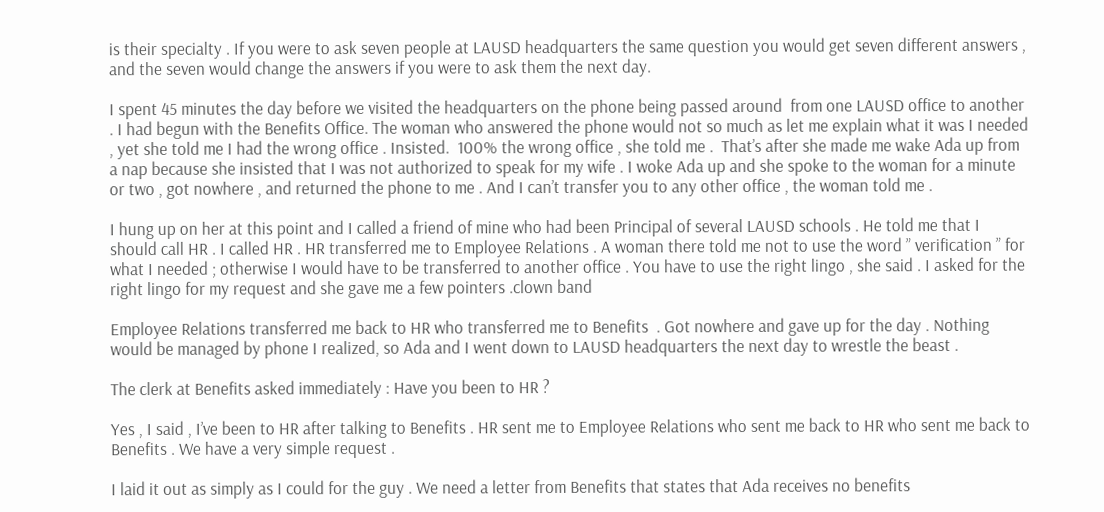is their specialty . If you were to ask seven people at LAUSD headquarters the same question you would get seven different answers , and the seven would change the answers if you were to ask them the next day.

I spent 45 minutes the day before we visited the headquarters on the phone being passed around  from one LAUSD office to another . I had begun with the Benefits Office. The woman who answered the phone would not so much as let me explain what it was I needed , yet she told me I had the wrong office . Insisted.  100% the wrong office , she told me .  That’s after she made me wake Ada up from a nap because she insisted that I was not authorized to speak for my wife . I woke Ada up and she spoke to the woman for a minute or two , got nowhere , and returned the phone to me . And I can’t transfer you to any other office , the woman told me .

I hung up on her at this point and I called a friend of mine who had been Principal of several LAUSD schools . He told me that I should call HR . I called HR . HR transferred me to Employee Relations . A woman there told me not to use the word ” verification ” for what I needed ; otherwise I would have to be transferred to another office . You have to use the right lingo , she said . I asked for the right lingo for my request and she gave me a few pointers .clown band

Employee Relations transferred me back to HR who transferred me to Benefits  . Got nowhere and gave up for the day . Nothing would be managed by phone I realized, so Ada and I went down to LAUSD headquarters the next day to wrestle the beast .

The clerk at Benefits asked immediately : Have you been to HR ?

Yes , I said , I’ve been to HR after talking to Benefits . HR sent me to Employee Relations who sent me back to HR who sent me back to Benefits . We have a very simple request .

I laid it out as simply as I could for the guy . We need a letter from Benefits that states that Ada receives no benefits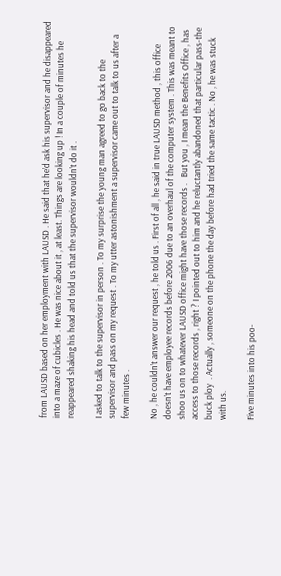from LAUSD based on her employment with LAUSD . He said that he’d ask his supervisor and he disappeared into a maze of cubicles . He was nice about it , at least. Things are looking up ! In a couple of minutes he reappeared shaking his head and told us that the supervisor wouldn’t do it .

I asked to talk to the supervisor in person . To my surprise the young man agreed to go back to the supervisor and pass on my request . To my utter astonishment a supervisor came out to talk to us after a few minutes .

No , he couldn’t answer our request , he told us . First of all , he said in true LAUSD method , this office doesn’t have employee records before 2006 due to an overhaul of the computer system . This was meant to shoo us on to whatever LAUSD office might have those records .   But you , I mean the Benefits Office , has access to those records , right ? I pointed out to him and he reluctantly abandoned that particular pass-the buck ploy  . Actually , someone on the phone the day before had tried the same tactic . No , he was stuck with us.

Five minutes into his poo-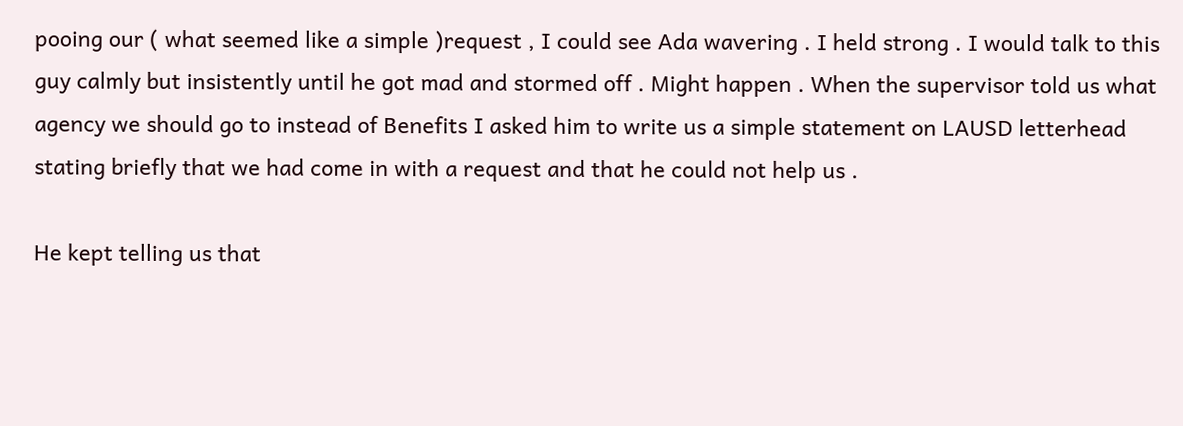pooing our ( what seemed like a simple )request , I could see Ada wavering . I held strong . I would talk to this guy calmly but insistently until he got mad and stormed off . Might happen . When the supervisor told us what agency we should go to instead of Benefits I asked him to write us a simple statement on LAUSD letterhead stating briefly that we had come in with a request and that he could not help us .

He kept telling us that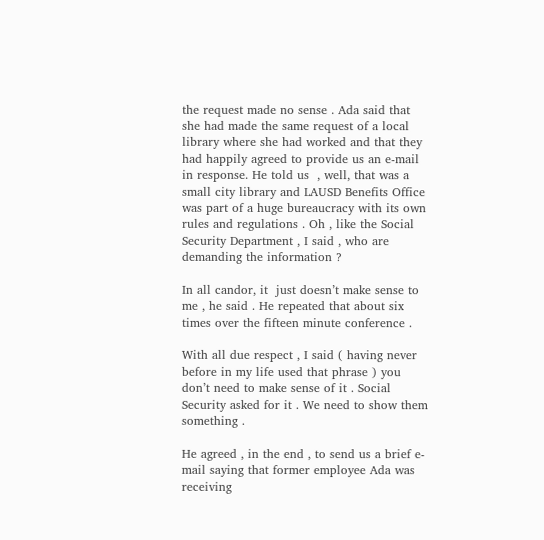the request made no sense . Ada said that she had made the same request of a local library where she had worked and that they had happily agreed to provide us an e-mail in response. He told us  , well, that was a small city library and LAUSD Benefits Office was part of a huge bureaucracy with its own rules and regulations . Oh , like the Social Security Department , I said , who are demanding the information ?

In all candor, it  just doesn’t make sense to me , he said . He repeated that about six times over the fifteen minute conference .

With all due respect , I said ( having never before in my life used that phrase ) you don’t need to make sense of it . Social Security asked for it . We need to show them something .

He agreed , in the end , to send us a brief e-mail saying that former employee Ada was receiving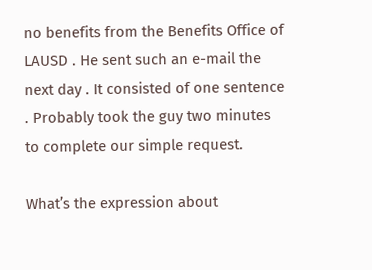no benefits from the Benefits Office of LAUSD . He sent such an e-mail the next day . It consisted of one sentence . Probably took the guy two minutes to complete our simple request.

What’s the expression about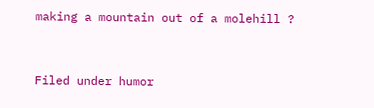making a mountain out of a molehill ?


Filed under humor